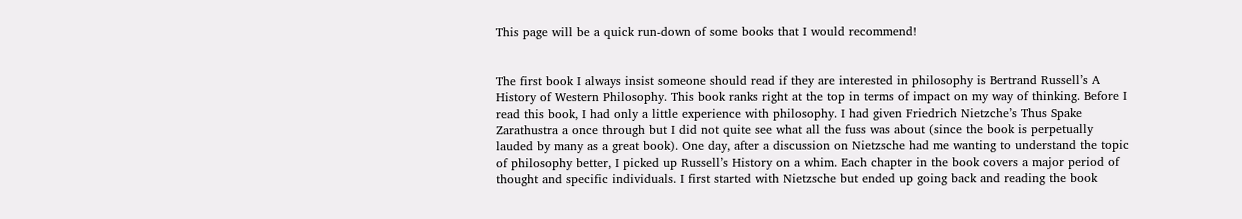This page will be a quick run-down of some books that I would recommend!


The first book I always insist someone should read if they are interested in philosophy is Bertrand Russell’s A History of Western Philosophy. This book ranks right at the top in terms of impact on my way of thinking. Before I read this book, I had only a little experience with philosophy. I had given Friedrich Nietzche’s Thus Spake Zarathustra a once through but I did not quite see what all the fuss was about (since the book is perpetually lauded by many as a great book). One day, after a discussion on Nietzsche had me wanting to understand the topic of philosophy better, I picked up Russell’s History on a whim. Each chapter in the book covers a major period of thought and specific individuals. I first started with Nietzsche but ended up going back and reading the book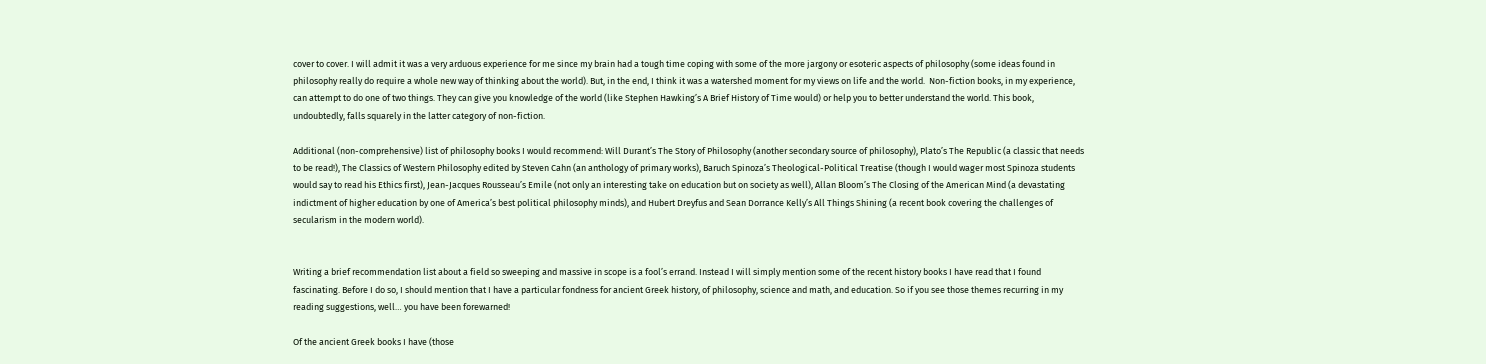cover to cover. I will admit it was a very arduous experience for me since my brain had a tough time coping with some of the more jargony or esoteric aspects of philosophy (some ideas found in philosophy really do require a whole new way of thinking about the world). But, in the end, I think it was a watershed moment for my views on life and the world.  Non-fiction books, in my experience, can attempt to do one of two things. They can give you knowledge of the world (like Stephen Hawking’s A Brief History of Time would) or help you to better understand the world. This book, undoubtedly, falls squarely in the latter category of non-fiction.

Additional (non-comprehensive) list of philosophy books I would recommend: Will Durant’s The Story of Philosophy (another secondary source of philosophy), Plato’s The Republic (a classic that needs to be read!), The Classics of Western Philosophy edited by Steven Cahn (an anthology of primary works), Baruch Spinoza’s Theological-Political Treatise (though I would wager most Spinoza students would say to read his Ethics first), Jean-Jacques Rousseau’s Emile (not only an interesting take on education but on society as well), Allan Bloom’s The Closing of the American Mind (a devastating indictment of higher education by one of America’s best political philosophy minds), and Hubert Dreyfus and Sean Dorrance Kelly’s All Things Shining (a recent book covering the challenges of secularism in the modern world).


Writing a brief recommendation list about a field so sweeping and massive in scope is a fool’s errand. Instead I will simply mention some of the recent history books I have read that I found fascinating. Before I do so, I should mention that I have a particular fondness for ancient Greek history, of philosophy, science and math, and education. So if you see those themes recurring in my reading suggestions, well… you have been forewarned!

Of the ancient Greek books I have (those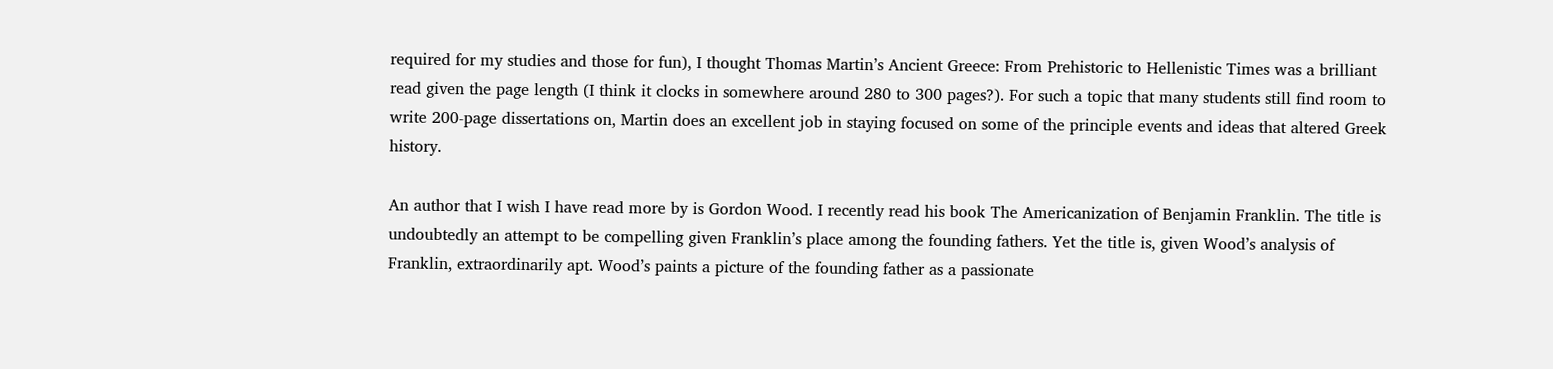required for my studies and those for fun), I thought Thomas Martin’s Ancient Greece: From Prehistoric to Hellenistic Times was a brilliant read given the page length (I think it clocks in somewhere around 280 to 300 pages?). For such a topic that many students still find room to write 200-page dissertations on, Martin does an excellent job in staying focused on some of the principle events and ideas that altered Greek history.

An author that I wish I have read more by is Gordon Wood. I recently read his book The Americanization of Benjamin Franklin. The title is undoubtedly an attempt to be compelling given Franklin’s place among the founding fathers. Yet the title is, given Wood’s analysis of Franklin, extraordinarily apt. Wood’s paints a picture of the founding father as a passionate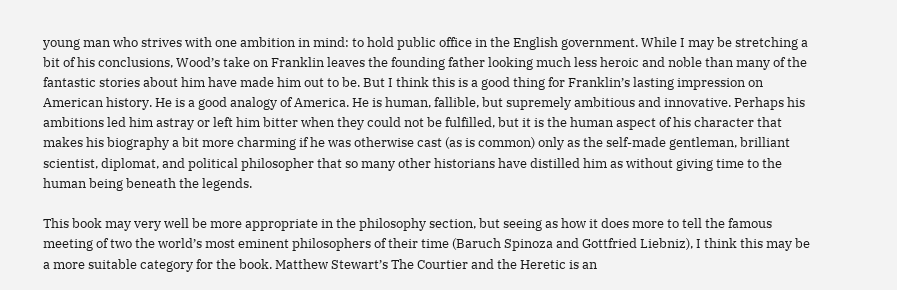young man who strives with one ambition in mind: to hold public office in the English government. While I may be stretching a bit of his conclusions, Wood’s take on Franklin leaves the founding father looking much less heroic and noble than many of the fantastic stories about him have made him out to be. But I think this is a good thing for Franklin’s lasting impression on American history. He is a good analogy of America. He is human, fallible, but supremely ambitious and innovative. Perhaps his ambitions led him astray or left him bitter when they could not be fulfilled, but it is the human aspect of his character that makes his biography a bit more charming if he was otherwise cast (as is common) only as the self-made gentleman, brilliant scientist, diplomat, and political philosopher that so many other historians have distilled him as without giving time to the human being beneath the legends.

This book may very well be more appropriate in the philosophy section, but seeing as how it does more to tell the famous meeting of two the world’s most eminent philosophers of their time (Baruch Spinoza and Gottfried Liebniz), I think this may be a more suitable category for the book. Matthew Stewart’s The Courtier and the Heretic is an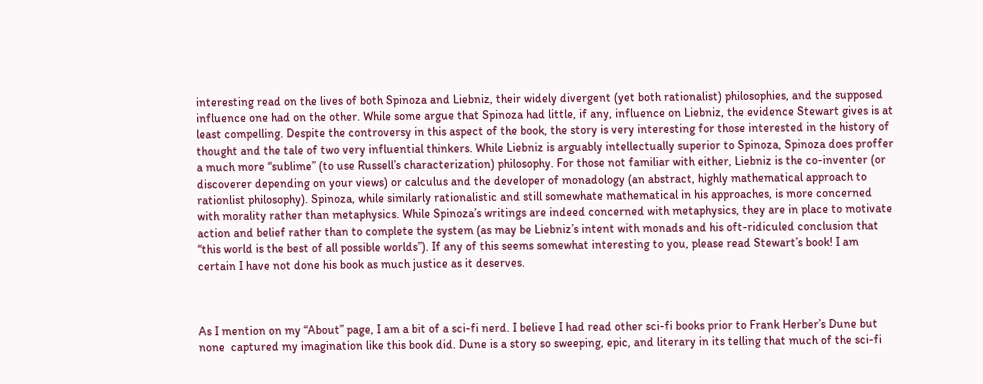interesting read on the lives of both Spinoza and Liebniz, their widely divergent (yet both rationalist) philosophies, and the supposed influence one had on the other. While some argue that Spinoza had little, if any, influence on Liebniz, the evidence Stewart gives is at least compelling. Despite the controversy in this aspect of the book, the story is very interesting for those interested in the history of thought and the tale of two very influential thinkers. While Liebniz is arguably intellectually superior to Spinoza, Spinoza does proffer a much more “sublime” (to use Russell’s characterization) philosophy. For those not familiar with either, Liebniz is the co-inventer (or discoverer depending on your views) or calculus and the developer of monadology (an abstract, highly mathematical approach to rationlist philosophy). Spinoza, while similarly rationalistic and still somewhate mathematical in his approaches, is more concerned with morality rather than metaphysics. While Spinoza’s writings are indeed concerned with metaphysics, they are in place to motivate action and belief rather than to complete the system (as may be Liebniz’s intent with monads and his oft-ridiculed conclusion that “this world is the best of all possible worlds”). If any of this seems somewhat interesting to you, please read Stewart’s book! I am certain I have not done his book as much justice as it deserves.



As I mention on my “About” page, I am a bit of a sci-fi nerd. I believe I had read other sci-fi books prior to Frank Herber’s Dune but none  captured my imagination like this book did. Dune is a story so sweeping, epic, and literary in its telling that much of the sci-fi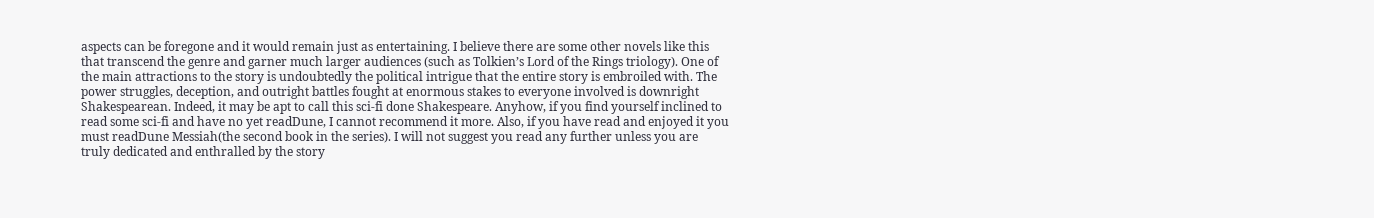aspects can be foregone and it would remain just as entertaining. I believe there are some other novels like this that transcend the genre and garner much larger audiences (such as Tolkien’s Lord of the Rings triology). One of the main attractions to the story is undoubtedly the political intrigue that the entire story is embroiled with. The power struggles, deception, and outright battles fought at enormous stakes to everyone involved is downright Shakespearean. Indeed, it may be apt to call this sci-fi done Shakespeare. Anyhow, if you find yourself inclined to read some sci-fi and have no yet readDune, I cannot recommend it more. Also, if you have read and enjoyed it you must readDune Messiah(the second book in the series). I will not suggest you read any further unless you are truly dedicated and enthralled by the story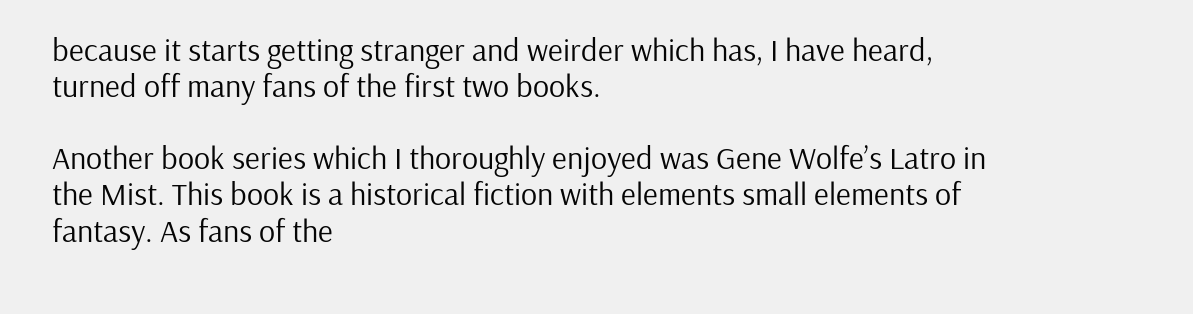because it starts getting stranger and weirder which has, I have heard, turned off many fans of the first two books.

Another book series which I thoroughly enjoyed was Gene Wolfe’s Latro in the Mist. This book is a historical fiction with elements small elements of fantasy. As fans of the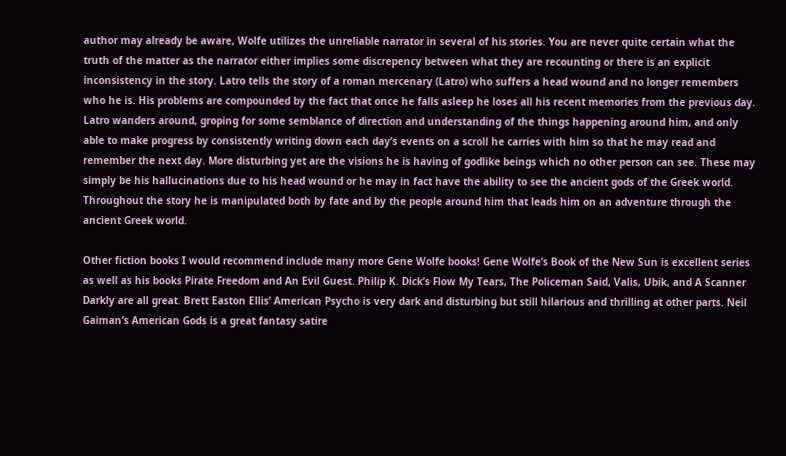author may already be aware, Wolfe utilizes the unreliable narrator in several of his stories. You are never quite certain what the truth of the matter as the narrator either implies some discrepency between what they are recounting or there is an explicit inconsistency in the story. Latro tells the story of a roman mercenary (Latro) who suffers a head wound and no longer remembers who he is. His problems are compounded by the fact that once he falls asleep he loses all his recent memories from the previous day. Latro wanders around, groping for some semblance of direction and understanding of the things happening around him, and only able to make progress by consistently writing down each day’s events on a scroll he carries with him so that he may read and remember the next day. More disturbing yet are the visions he is having of godlike beings which no other person can see. These may simply be his hallucinations due to his head wound or he may in fact have the ability to see the ancient gods of the Greek world. Throughout the story he is manipulated both by fate and by the people around him that leads him on an adventure through the ancient Greek world.

Other fiction books I would recommend include many more Gene Wolfe books! Gene Wolfe’s Book of the New Sun is excellent series as well as his books Pirate Freedom and An Evil Guest. Philip K. Dick’s Flow My Tears, The Policeman Said, Valis, Ubik, and A Scanner Darkly are all great. Brett Easton Ellis’ American Psycho is very dark and disturbing but still hilarious and thrilling at other parts. Neil Gaiman’s American Gods is a great fantasy satire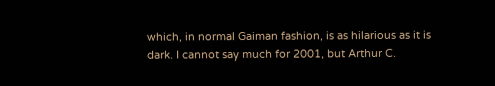which, in normal Gaiman fashion, is as hilarious as it is dark. I cannot say much for 2001, but Arthur C.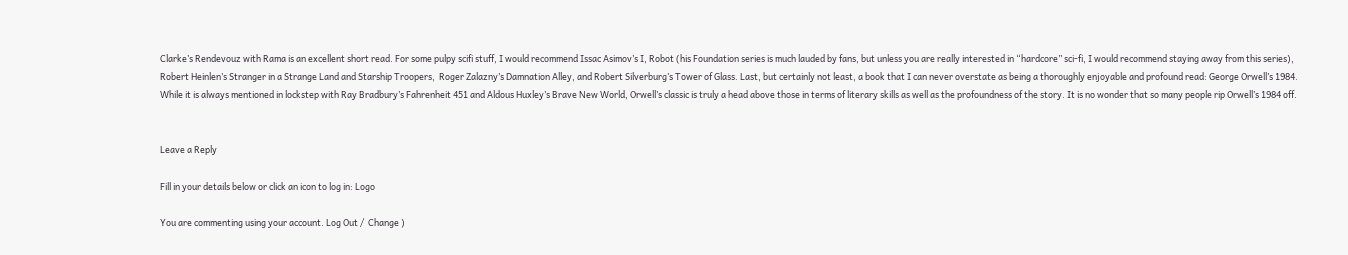Clarke’s Rendevouz with Rama is an excellent short read. For some pulpy scifi stuff, I would recommend Issac Asimov’s I, Robot (his Foundation series is much lauded by fans, but unless you are really interested in “hardcore” sci-fi, I would recommend staying away from this series), Robert Heinlen’s Stranger in a Strange Land and Starship Troopers,  Roger Zalazny’s Damnation Alley, and Robert Silverburg’s Tower of Glass. Last, but certainly not least, a book that I can never overstate as being a thoroughly enjoyable and profound read: George Orwell’s 1984. While it is always mentioned in lockstep with Ray Bradbury’s Fahrenheit 451 and Aldous Huxley’s Brave New World, Orwell’s classic is truly a head above those in terms of literary skills as well as the profoundness of the story. It is no wonder that so many people rip Orwell’s 1984 off.


Leave a Reply

Fill in your details below or click an icon to log in: Logo

You are commenting using your account. Log Out /  Change )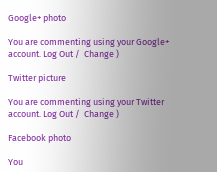Google+ photo

You are commenting using your Google+ account. Log Out /  Change )

Twitter picture

You are commenting using your Twitter account. Log Out /  Change )

Facebook photo

You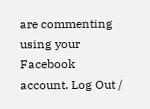are commenting using your Facebook account. Log Out /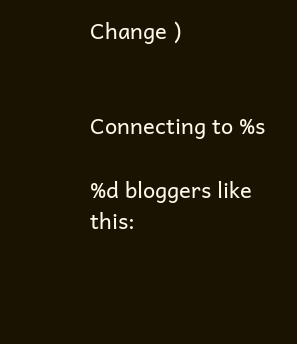Change )


Connecting to %s

%d bloggers like this: